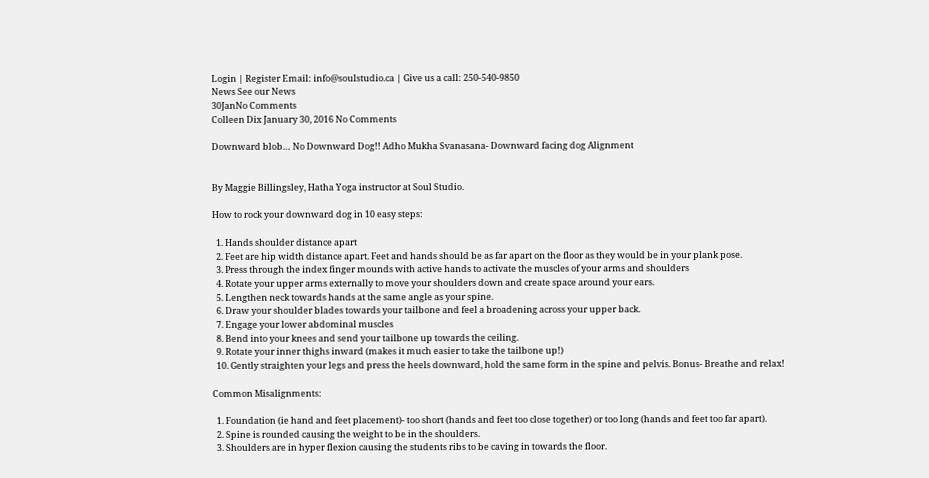Login | Register Email: info@soulstudio.ca | Give us a call: 250-540-9850
News See our News
30JanNo Comments
Colleen Dix January 30, 2016 No Comments

Downward blob… No Downward Dog!! Adho Mukha Svanasana- Downward facing dog Alignment


By Maggie Billingsley, Hatha Yoga instructor at Soul Studio.

How to rock your downward dog in 10 easy steps:

  1. Hands shoulder distance apart
  2. Feet are hip width distance apart. Feet and hands should be as far apart on the floor as they would be in your plank pose.
  3. Press through the index finger mounds with active hands to activate the muscles of your arms and shoulders
  4. Rotate your upper arms externally to move your shoulders down and create space around your ears.
  5. Lengthen neck towards hands at the same angle as your spine.
  6. Draw your shoulder blades towards your tailbone and feel a broadening across your upper back.
  7. Engage your lower abdominal muscles
  8. Bend into your knees and send your tailbone up towards the ceiling.
  9. Rotate your inner thighs inward (makes it much easier to take the tailbone up!)
  10. Gently straighten your legs and press the heels downward, hold the same form in the spine and pelvis. Bonus- Breathe and relax!

Common Misalignments:

  1. Foundation (ie hand and feet placement)- too short (hands and feet too close together) or too long (hands and feet too far apart).
  2. Spine is rounded causing the weight to be in the shoulders.
  3. Shoulders are in hyper flexion causing the students ribs to be caving in towards the floor.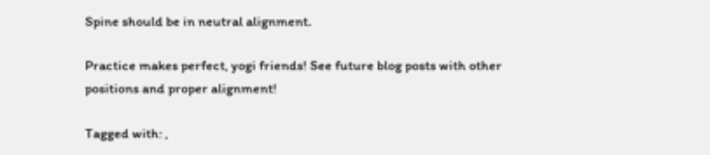Spine should be in neutral alignment.

Practice makes perfect, yogi friends! See future blog posts with other positions and proper alignment!

Tagged with: ,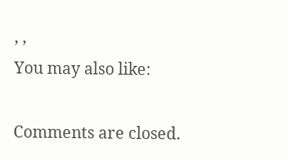, ,
You may also like:

Comments are closed.